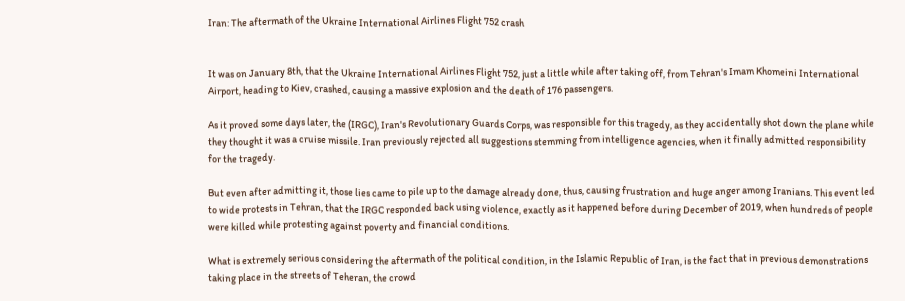Iran: The aftermath of the Ukraine International Airlines Flight 752 crash


It was on January 8th, that the Ukraine International Airlines Flight 752, just a little while after taking off, from Tehran's Imam Khomeini International Airport, heading to Kiev, crashed, causing a massive explosion and the death of 176 passengers.

As it proved some days later, the (IRGC), Iran's Revolutionary Guards Corps, was responsible for this tragedy, as they accidentally shot down the plane while they thought it was a cruise missile. Iran previously rejected all suggestions stemming from intelligence agencies, when it finally admitted responsibility for the tragedy.

But even after admitting it, those lies came to pile up to the damage already done, thus, causing frustration and huge anger among Iranians. This event led to wide protests in Tehran, that the IRGC responded back using violence, exactly as it happened before during December of 2019, when hundreds of people were killed while protesting against poverty and financial conditions.

What is extremely serious considering the aftermath of the political condition, in the Islamic Republic of Iran, is the fact that in previous demonstrations taking place in the streets of Teheran, the crowd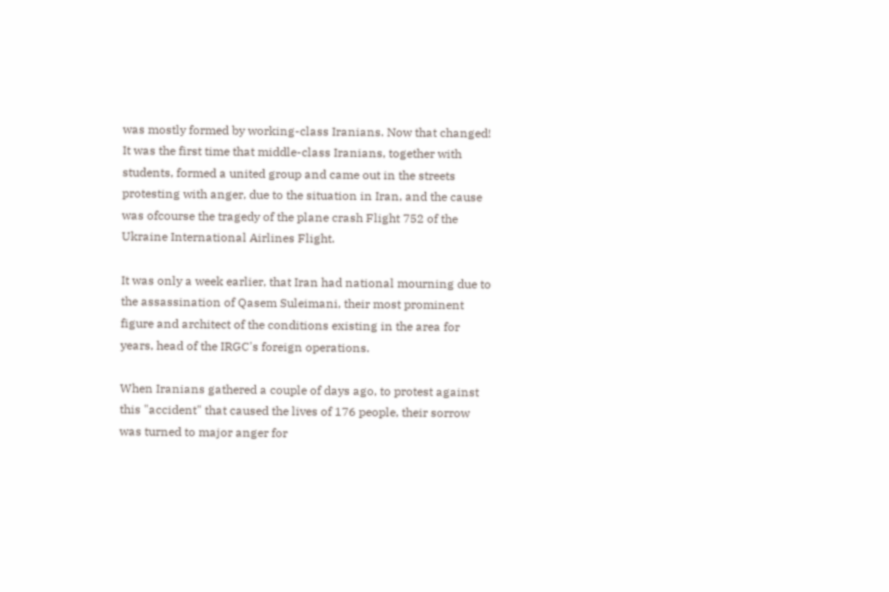was mostly formed by working-class Iranians. Now that changed! It was the first time that middle-class Iranians, together with students, formed a united group and came out in the streets protesting with anger, due to the situation in Iran, and the cause was ofcourse the tragedy of the plane crash Flight 752 of the Ukraine International Airlines Flight.

It was only a week earlier, that Iran had national mourning due to the assassination of Qasem Suleimani, their most prominent figure and architect of the conditions existing in the area for years, head of the IRGC's foreign operations.

When Iranians gathered a couple of days ago, to protest against this "accident" that caused the lives of 176 people, their sorrow was turned to major anger for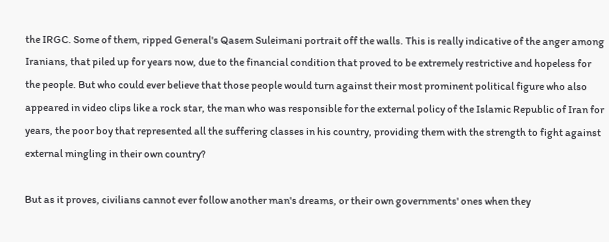the IRGC. Some of them, ripped General's Qasem Suleimani portrait off the walls. This is really indicative of the anger among Iranians, that piled up for years now, due to the financial condition that proved to be extremely restrictive and hopeless for the people. But who could ever believe that those people would turn against their most prominent political figure who also appeared in video clips like a rock star, the man who was responsible for the external policy of the Islamic Republic of Iran for years, the poor boy that represented all the suffering classes in his country, providing them with the strength to fight against external mingling in their own country?

But as it proves, civilians cannot ever follow another man's dreams, or their own governments' ones when they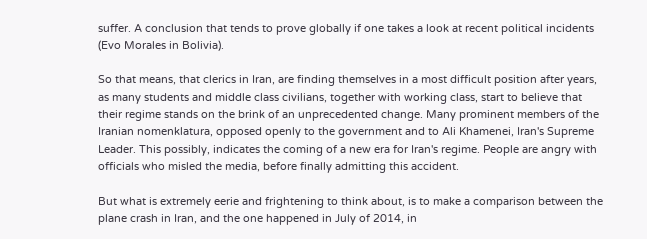suffer. A conclusion that tends to prove globally if one takes a look at recent political incidents (Evo Morales in Bolivia).

So that means, that clerics in Iran, are finding themselves in a most difficult position after years, as many students and middle class civilians, together with working class, start to believe that their regime stands on the brink of an unprecedented change. Many prominent members of the Iranian nomenklatura, opposed openly to the government and to Ali Khamenei, Iran's Supreme Leader. This possibly, indicates the coming of a new era for Iran's regime. People are angry with officials who misled the media, before finally admitting this accident.

But what is extremely eerie and frightening to think about, is to make a comparison between the plane crash in Iran, and the one happened in July of 2014, in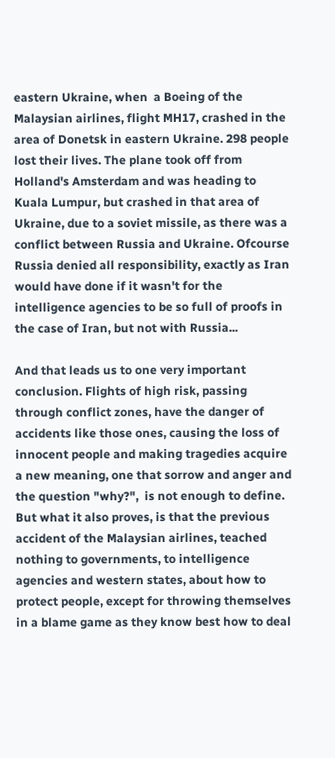eastern Ukraine, when  a Boeing of the Malaysian airlines, flight MH17, crashed in the area of Donetsk in eastern Ukraine. 298 people lost their lives. The plane took off from Holland's Amsterdam and was heading to Kuala Lumpur, but crashed in that area of Ukraine, due to a soviet missile, as there was a conflict between Russia and Ukraine. Ofcourse Russia denied all responsibility, exactly as Iran would have done if it wasn't for the intelligence agencies to be so full of proofs in the case of Iran, but not with Russia...

And that leads us to one very important conclusion. Flights of high risk, passing through conflict zones, have the danger of accidents like those ones, causing the loss of innocent people and making tragedies acquire a new meaning, one that sorrow and anger and the question "why?",  is not enough to define. But what it also proves, is that the previous accident of the Malaysian airlines, teached nothing to governments, to intelligence agencies and western states, about how to protect people, except for throwing themselves in a blame game as they know best how to deal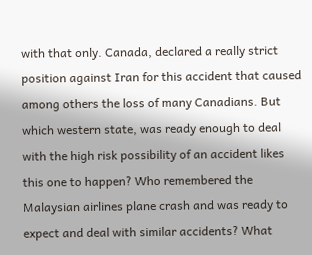with that only. Canada, declared a really strict position against Iran for this accident that caused among others the loss of many Canadians. But which western state, was ready enough to deal with the high risk possibility of an accident likes this one to happen? Who remembered the Malaysian airlines plane crash and was ready to expect and deal with similar accidents? What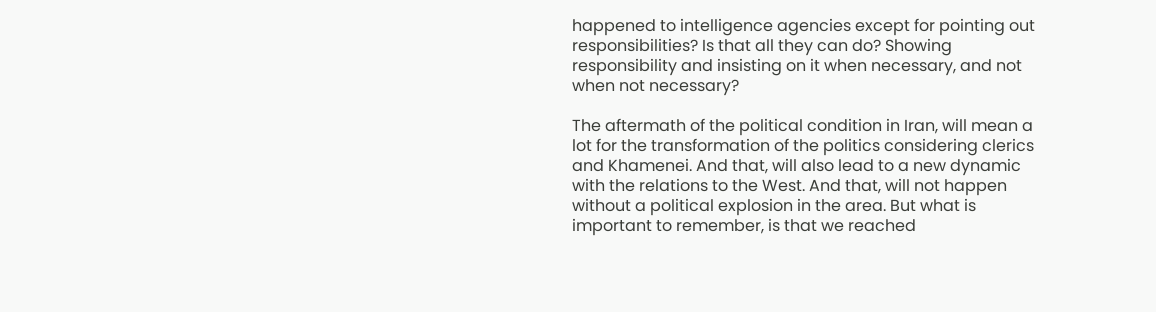happened to intelligence agencies except for pointing out responsibilities? Is that all they can do? Showing responsibility and insisting on it when necessary, and not when not necessary?

The aftermath of the political condition in Iran, will mean a lot for the transformation of the politics considering clerics and Khamenei. And that, will also lead to a new dynamic with the relations to the West. And that, will not happen without a political explosion in the area. But what is important to remember, is that we reached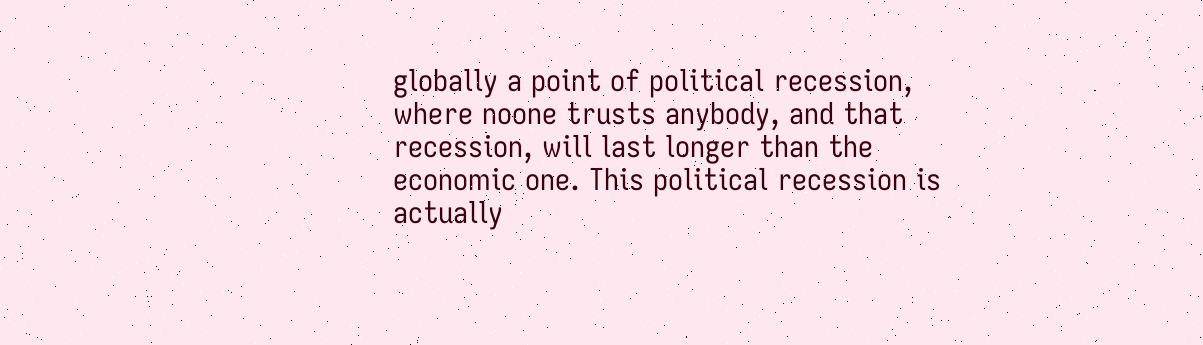globally a point of political recession, where noone trusts anybody, and that recession, will last longer than the economic one. This political recession is actually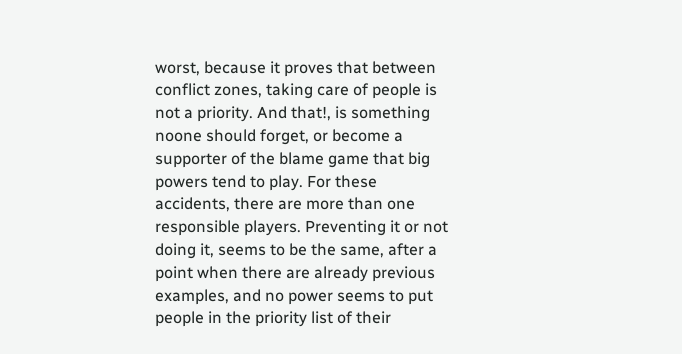worst, because it proves that between conflict zones, taking care of people is not a priority. And that!, is something noone should forget, or become a supporter of the blame game that big powers tend to play. For these accidents, there are more than one responsible players. Preventing it or not doing it, seems to be the same, after a point when there are already previous examples, and no power seems to put people in the priority list of their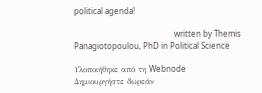political agenda!

                                                  written by Themis Panagiotopoulou, PhD in Political Science

Υλοποιήθηκε από τη Webnode
Δημιουργήστε δωρεάν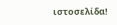ιστοσελίδα!